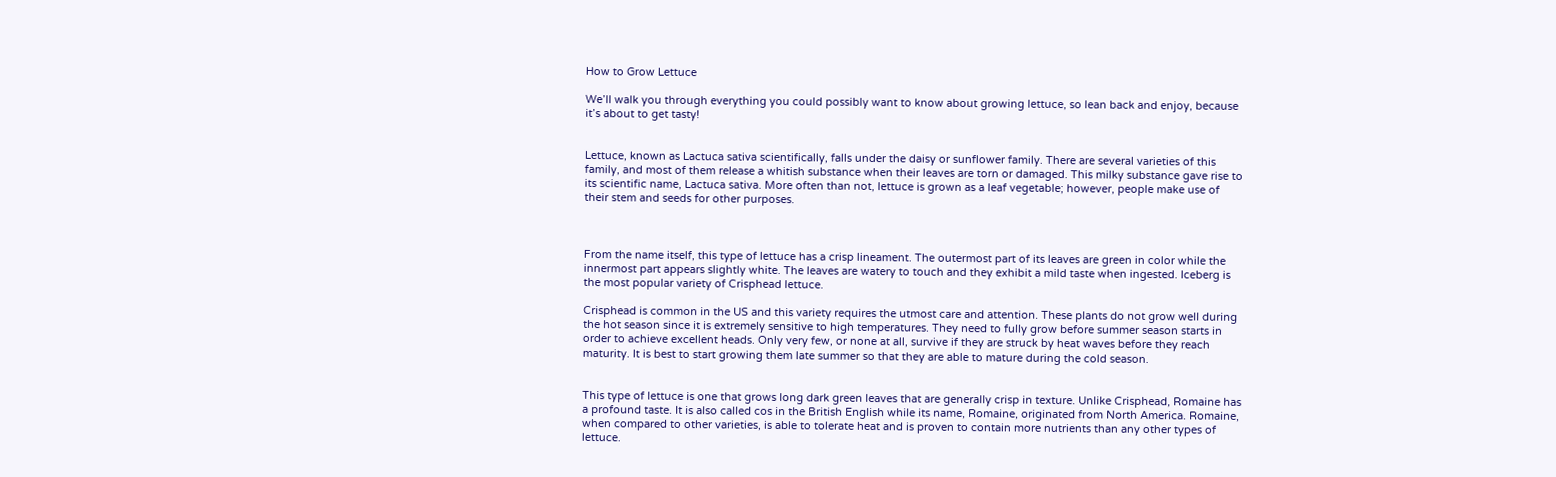How to Grow Lettuce

We’ll walk you through everything you could possibly want to know about growing lettuce, so lean back and enjoy, because it’s about to get tasty!


Lettuce, known as Lactuca sativa scientifically, falls under the daisy or sunflower family. There are several varieties of this family, and most of them release a whitish substance when their leaves are torn or damaged. This milky substance gave rise to its scientific name, Lactuca sativa. More often than not, lettuce is grown as a leaf vegetable; however, people make use of their stem and seeds for other purposes.



From the name itself, this type of lettuce has a crisp lineament. The outermost part of its leaves are green in color while the innermost part appears slightly white. The leaves are watery to touch and they exhibit a mild taste when ingested. Iceberg is the most popular variety of Crisphead lettuce.

Crisphead is common in the US and this variety requires the utmost care and attention. These plants do not grow well during the hot season since it is extremely sensitive to high temperatures. They need to fully grow before summer season starts in order to achieve excellent heads. Only very few, or none at all, survive if they are struck by heat waves before they reach maturity. It is best to start growing them late summer so that they are able to mature during the cold season.


This type of lettuce is one that grows long dark green leaves that are generally crisp in texture. Unlike Crisphead, Romaine has a profound taste. It is also called cos in the British English while its name, Romaine, originated from North America. Romaine, when compared to other varieties, is able to tolerate heat and is proven to contain more nutrients than any other types of lettuce.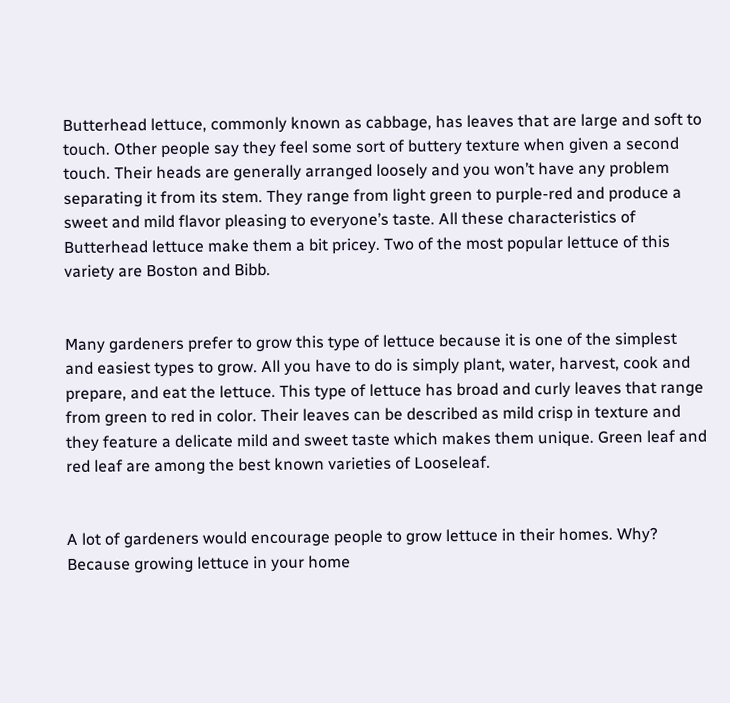Butterhead lettuce, commonly known as cabbage, has leaves that are large and soft to touch. Other people say they feel some sort of buttery texture when given a second touch. Their heads are generally arranged loosely and you won’t have any problem separating it from its stem. They range from light green to purple-red and produce a sweet and mild flavor pleasing to everyone’s taste. All these characteristics of Butterhead lettuce make them a bit pricey. Two of the most popular lettuce of this variety are Boston and Bibb.


Many gardeners prefer to grow this type of lettuce because it is one of the simplest and easiest types to grow. All you have to do is simply plant, water, harvest, cook and prepare, and eat the lettuce. This type of lettuce has broad and curly leaves that range from green to red in color. Their leaves can be described as mild crisp in texture and they feature a delicate mild and sweet taste which makes them unique. Green leaf and red leaf are among the best known varieties of Looseleaf.


A lot of gardeners would encourage people to grow lettuce in their homes. Why? Because growing lettuce in your home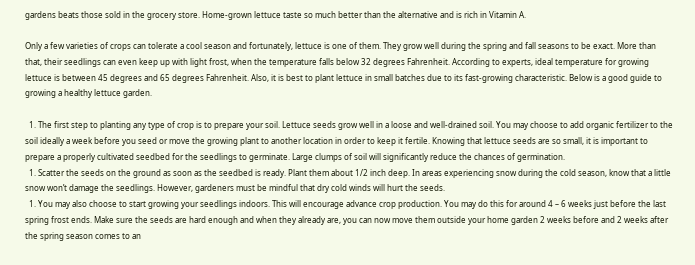gardens beats those sold in the grocery store. Home-grown lettuce taste so much better than the alternative and is rich in Vitamin A.

Only a few varieties of crops can tolerate a cool season and fortunately, lettuce is one of them. They grow well during the spring and fall seasons to be exact. More than that, their seedlings can even keep up with light frost, when the temperature falls below 32 degrees Fahrenheit. According to experts, ideal temperature for growing lettuce is between 45 degrees and 65 degrees Fahrenheit. Also, it is best to plant lettuce in small batches due to its fast-growing characteristic. Below is a good guide to growing a healthy lettuce garden.

  1. The first step to planting any type of crop is to prepare your soil. Lettuce seeds grow well in a loose and well-drained soil. You may choose to add organic fertilizer to the soil ideally a week before you seed or move the growing plant to another location in order to keep it fertile. Knowing that lettuce seeds are so small, it is important to prepare a properly cultivated seedbed for the seedlings to germinate. Large clumps of soil will significantly reduce the chances of germination.
  1. Scatter the seeds on the ground as soon as the seedbed is ready. Plant them about 1/2 inch deep. In areas experiencing snow during the cold season, know that a little snow won’t damage the seedlings. However, gardeners must be mindful that dry cold winds will hurt the seeds.
  1. You may also choose to start growing your seedlings indoors. This will encourage advance crop production. You may do this for around 4 – 6 weeks just before the last spring frost ends. Make sure the seeds are hard enough and when they already are, you can now move them outside your home garden 2 weeks before and 2 weeks after the spring season comes to an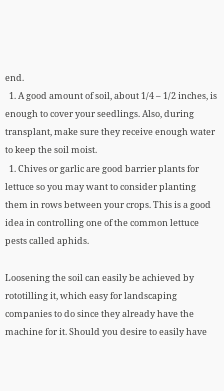end.
  1. A good amount of soil, about 1/4 – 1/2 inches, is enough to cover your seedlings. Also, during transplant, make sure they receive enough water to keep the soil moist.
  1. Chives or garlic are good barrier plants for lettuce so you may want to consider planting them in rows between your crops. This is a good idea in controlling one of the common lettuce pests called aphids.

Loosening the soil can easily be achieved by rototilling it, which easy for landscaping companies to do since they already have the machine for it. Should you desire to easily have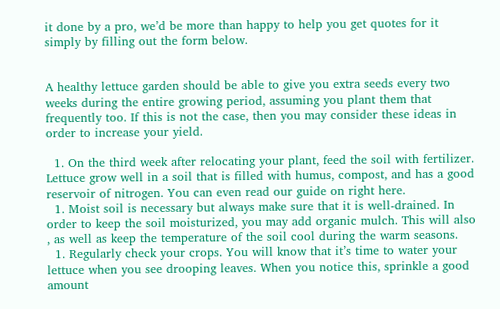it done by a pro, we’d be more than happy to help you get quotes for it simply by filling out the form below.


A healthy lettuce garden should be able to give you extra seeds every two weeks during the entire growing period, assuming you plant them that frequently too. If this is not the case, then you may consider these ideas in order to increase your yield.

  1. On the third week after relocating your plant, feed the soil with fertilizer. Lettuce grow well in a soil that is filled with humus, compost, and has a good reservoir of nitrogen. You can even read our guide on right here.
  1. Moist soil is necessary but always make sure that it is well-drained. In order to keep the soil moisturized, you may add organic mulch. This will also , as well as keep the temperature of the soil cool during the warm seasons.
  1. Regularly check your crops. You will know that it’s time to water your lettuce when you see drooping leaves. When you notice this, sprinkle a good amount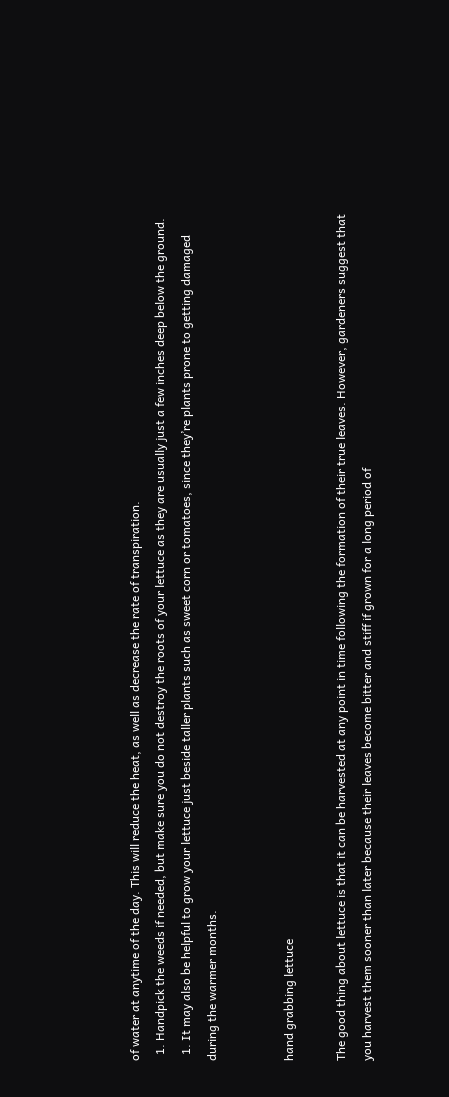of water at anytime of the day. This will reduce the heat, as well as decrease the rate of transpiration.
  1. Handpick the weeds if needed, but make sure you do not destroy the roots of your lettuce as they are usually just a few inches deep below the ground.
  1. It may also be helpful to grow your lettuce just beside taller plants such as sweet corn or tomatoes, since they’re plants prone to getting damaged during the warmer months.


hand grabbing lettuce

The good thing about lettuce is that it can be harvested at any point in time following the formation of their true leaves. However, gardeners suggest that you harvest them sooner than later because their leaves become bitter and stiff if grown for a long period of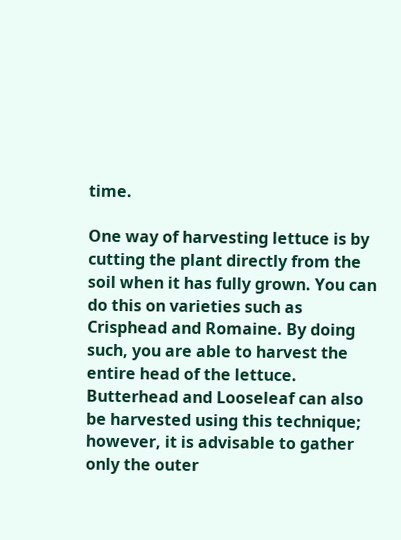time.

One way of harvesting lettuce is by cutting the plant directly from the soil when it has fully grown. You can do this on varieties such as Crisphead and Romaine. By doing such, you are able to harvest the entire head of the lettuce. Butterhead and Looseleaf can also be harvested using this technique; however, it is advisable to gather only the outer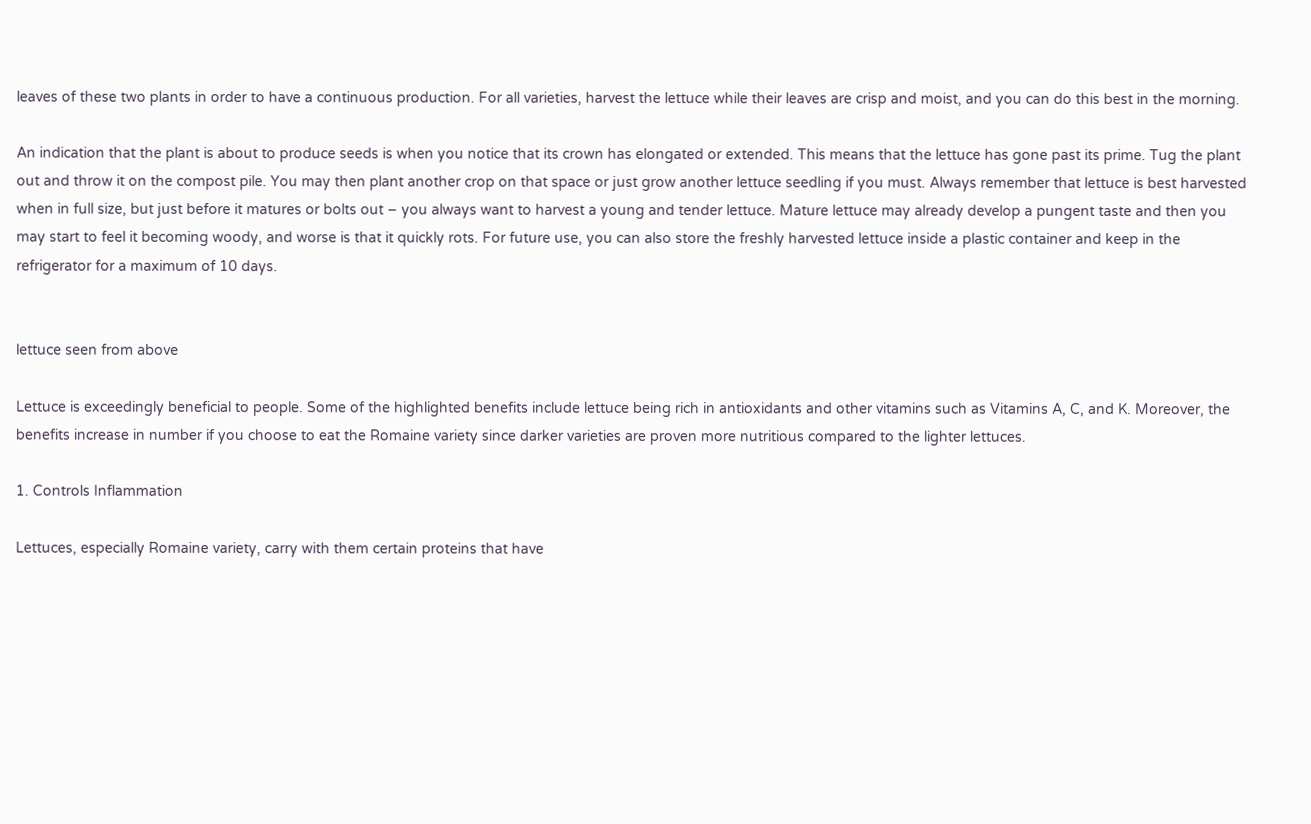leaves of these two plants in order to have a continuous production. For all varieties, harvest the lettuce while their leaves are crisp and moist, and you can do this best in the morning.

An indication that the plant is about to produce seeds is when you notice that its crown has elongated or extended. This means that the lettuce has gone past its prime. Tug the plant out and throw it on the compost pile. You may then plant another crop on that space or just grow another lettuce seedling if you must. Always remember that lettuce is best harvested when in full size, but just before it matures or bolts out – you always want to harvest a young and tender lettuce. Mature lettuce may already develop a pungent taste and then you may start to feel it becoming woody, and worse is that it quickly rots. For future use, you can also store the freshly harvested lettuce inside a plastic container and keep in the refrigerator for a maximum of 10 days.


lettuce seen from above

Lettuce is exceedingly beneficial to people. Some of the highlighted benefits include lettuce being rich in antioxidants and other vitamins such as Vitamins A, C, and K. Moreover, the benefits increase in number if you choose to eat the Romaine variety since darker varieties are proven more nutritious compared to the lighter lettuces.

1. Controls Inflammation

Lettuces, especially Romaine variety, carry with them certain proteins that have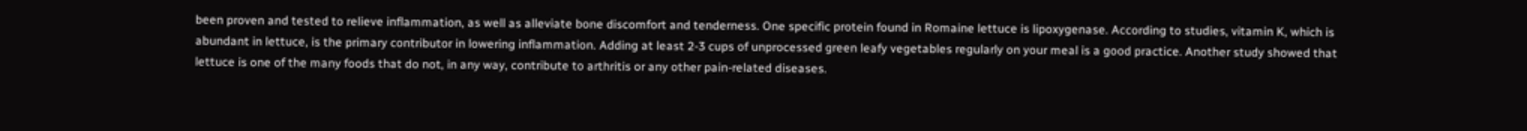been proven and tested to relieve inflammation, as well as alleviate bone discomfort and tenderness. One specific protein found in Romaine lettuce is lipoxygenase. According to studies, vitamin K, which is abundant in lettuce, is the primary contributor in lowering inflammation. Adding at least 2-3 cups of unprocessed green leafy vegetables regularly on your meal is a good practice. Another study showed that lettuce is one of the many foods that do not, in any way, contribute to arthritis or any other pain-related diseases.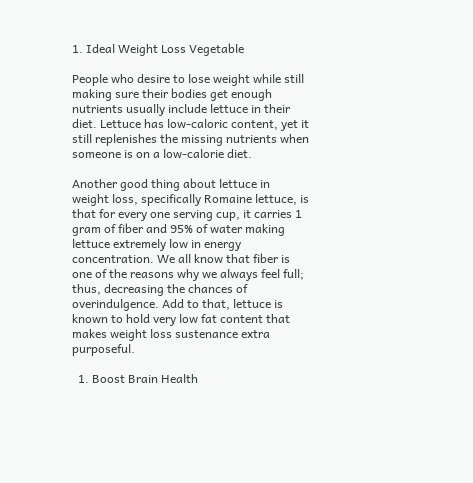1. Ideal Weight Loss Vegetable

People who desire to lose weight while still making sure their bodies get enough nutrients usually include lettuce in their diet. Lettuce has low-caloric content, yet it still replenishes the missing nutrients when someone is on a low-calorie diet.

Another good thing about lettuce in weight loss, specifically Romaine lettuce, is that for every one serving cup, it carries 1 gram of fiber and 95% of water making lettuce extremely low in energy concentration. We all know that fiber is one of the reasons why we always feel full; thus, decreasing the chances of overindulgence. Add to that, lettuce is known to hold very low fat content that makes weight loss sustenance extra purposeful.

  1. Boost Brain Health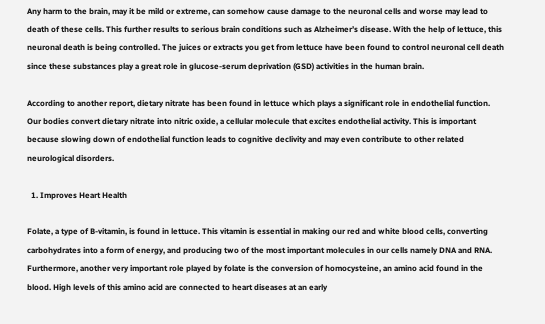Any harm to the brain, may it be mild or extreme, can somehow cause damage to the neuronal cells and worse may lead to death of these cells. This further results to serious brain conditions such as Alzheimer’s disease. With the help of lettuce, this neuronal death is being controlled. The juices or extracts you get from lettuce have been found to control neuronal cell death since these substances play a great role in glucose-serum deprivation (GSD) activities in the human brain.

According to another report, dietary nitrate has been found in lettuce which plays a significant role in endothelial function. Our bodies convert dietary nitrate into nitric oxide, a cellular molecule that excites endothelial activity. This is important because slowing down of endothelial function leads to cognitive declivity and may even contribute to other related neurological disorders.

  1. Improves Heart Health

Folate, a type of B-vitamin, is found in lettuce. This vitamin is essential in making our red and white blood cells, converting carbohydrates into a form of energy, and producing two of the most important molecules in our cells namely DNA and RNA. Furthermore, another very important role played by folate is the conversion of homocysteine, an amino acid found in the blood. High levels of this amino acid are connected to heart diseases at an early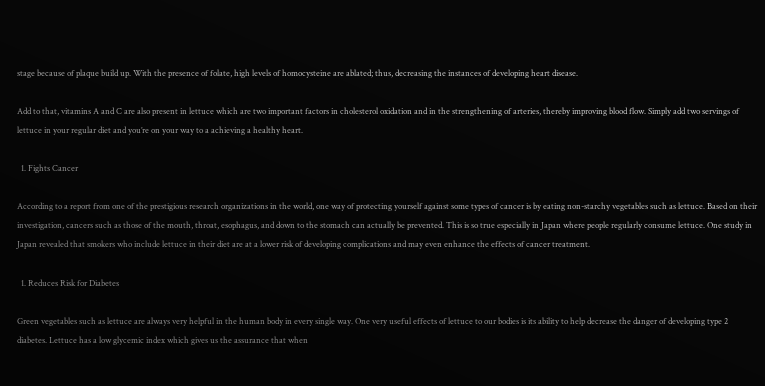stage because of plaque build up. With the presence of folate, high levels of homocysteine are ablated; thus, decreasing the instances of developing heart disease.

Add to that, vitamins A and C are also present in lettuce which are two important factors in cholesterol oxidation and in the strengthening of arteries, thereby improving blood flow. Simply add two servings of lettuce in your regular diet and you’re on your way to a achieving a healthy heart.

  1. Fights Cancer

According to a report from one of the prestigious research organizations in the world, one way of protecting yourself against some types of cancer is by eating non-starchy vegetables such as lettuce. Based on their investigation, cancers such as those of the mouth, throat, esophagus, and down to the stomach can actually be prevented. This is so true especially in Japan where people regularly consume lettuce. One study in Japan revealed that smokers who include lettuce in their diet are at a lower risk of developing complications and may even enhance the effects of cancer treatment.

  1. Reduces Risk for Diabetes

Green vegetables such as lettuce are always very helpful in the human body in every single way. One very useful effects of lettuce to our bodies is its ability to help decrease the danger of developing type 2 diabetes. Lettuce has a low glycemic index which gives us the assurance that when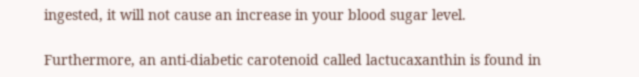ingested, it will not cause an increase in your blood sugar level.

Furthermore, an anti-diabetic carotenoid called lactucaxanthin is found in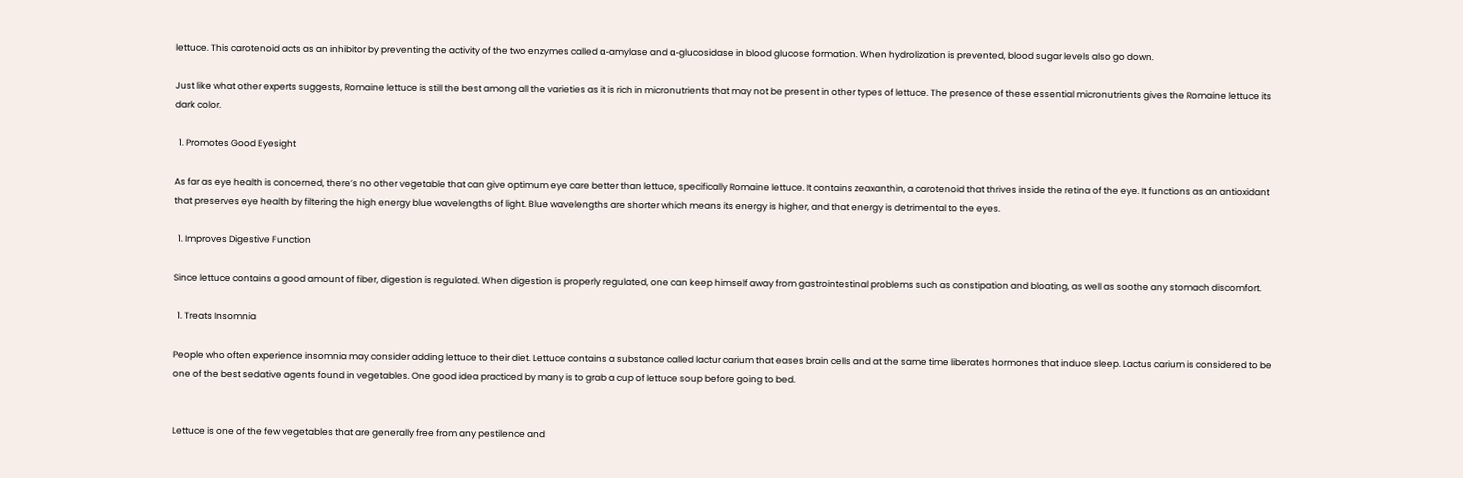lettuce. This carotenoid acts as an inhibitor by preventing the activity of the two enzymes called α-amylase and α-glucosidase in blood glucose formation. When hydrolization is prevented, blood sugar levels also go down.

Just like what other experts suggests, Romaine lettuce is still the best among all the varieties as it is rich in micronutrients that may not be present in other types of lettuce. The presence of these essential micronutrients gives the Romaine lettuce its dark color.

  1. Promotes Good Eyesight

As far as eye health is concerned, there’s no other vegetable that can give optimum eye care better than lettuce, specifically Romaine lettuce. It contains zeaxanthin, a carotenoid that thrives inside the retina of the eye. It functions as an antioxidant that preserves eye health by filtering the high energy blue wavelengths of light. Blue wavelengths are shorter which means its energy is higher, and that energy is detrimental to the eyes.

  1. Improves Digestive Function

Since lettuce contains a good amount of fiber, digestion is regulated. When digestion is properly regulated, one can keep himself away from gastrointestinal problems such as constipation and bloating, as well as soothe any stomach discomfort.

  1. Treats Insomnia

People who often experience insomnia may consider adding lettuce to their diet. Lettuce contains a substance called lactur carium that eases brain cells and at the same time liberates hormones that induce sleep. Lactus carium is considered to be one of the best sedative agents found in vegetables. One good idea practiced by many is to grab a cup of lettuce soup before going to bed.


Lettuce is one of the few vegetables that are generally free from any pestilence and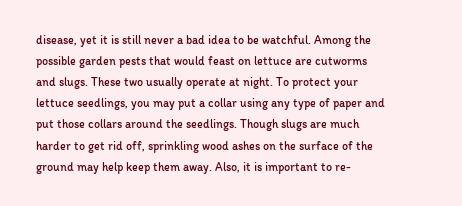disease, yet it is still never a bad idea to be watchful. Among the possible garden pests that would feast on lettuce are cutworms and slugs. These two usually operate at night. To protect your lettuce seedlings, you may put a collar using any type of paper and put those collars around the seedlings. Though slugs are much harder to get rid off, sprinkling wood ashes on the surface of the ground may help keep them away. Also, it is important to re-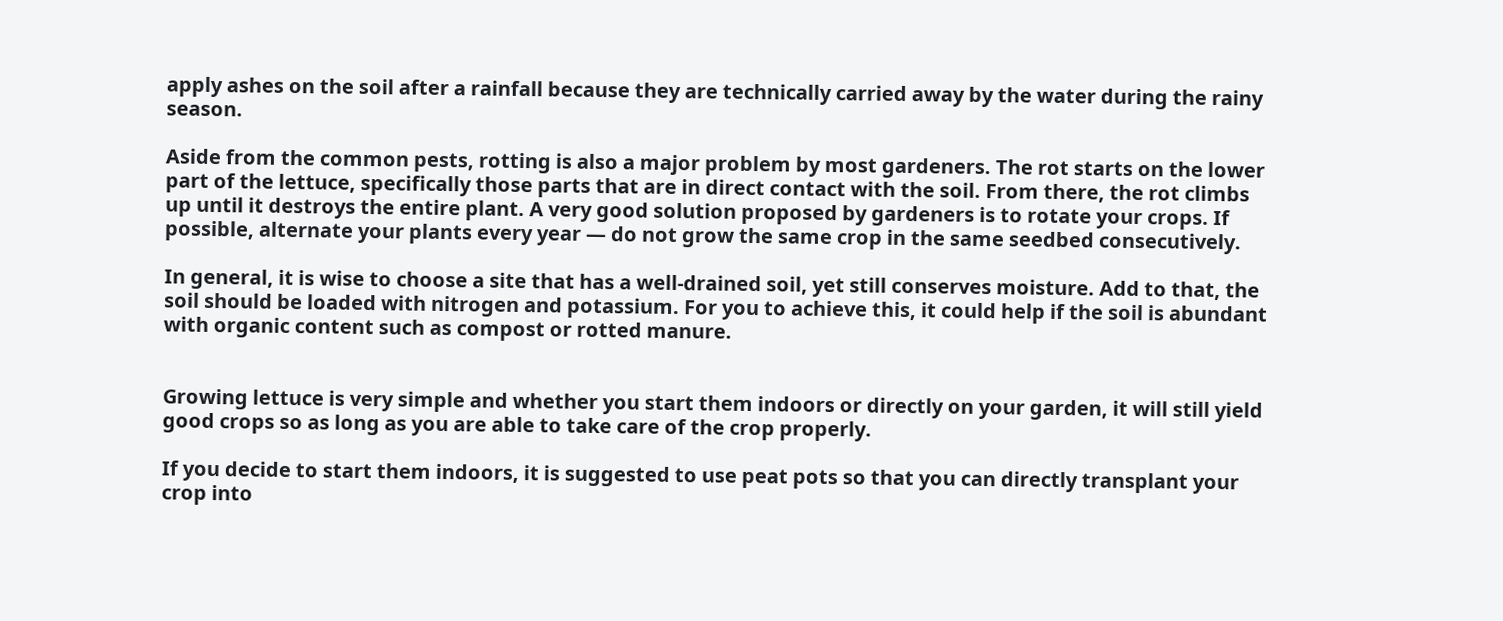apply ashes on the soil after a rainfall because they are technically carried away by the water during the rainy season.

Aside from the common pests, rotting is also a major problem by most gardeners. The rot starts on the lower part of the lettuce, specifically those parts that are in direct contact with the soil. From there, the rot climbs up until it destroys the entire plant. A very good solution proposed by gardeners is to rotate your crops. If possible, alternate your plants every year — do not grow the same crop in the same seedbed consecutively.

In general, it is wise to choose a site that has a well-drained soil, yet still conserves moisture. Add to that, the soil should be loaded with nitrogen and potassium. For you to achieve this, it could help if the soil is abundant with organic content such as compost or rotted manure.


Growing lettuce is very simple and whether you start them indoors or directly on your garden, it will still yield good crops so as long as you are able to take care of the crop properly.

If you decide to start them indoors, it is suggested to use peat pots so that you can directly transplant your crop into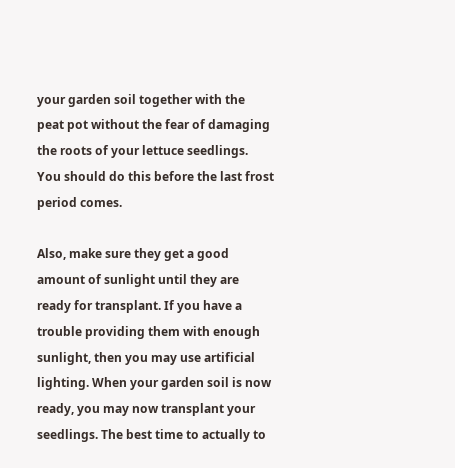your garden soil together with the peat pot without the fear of damaging the roots of your lettuce seedlings. You should do this before the last frost period comes.

Also, make sure they get a good amount of sunlight until they are ready for transplant. If you have a trouble providing them with enough sunlight, then you may use artificial lighting. When your garden soil is now ready, you may now transplant your seedlings. The best time to actually to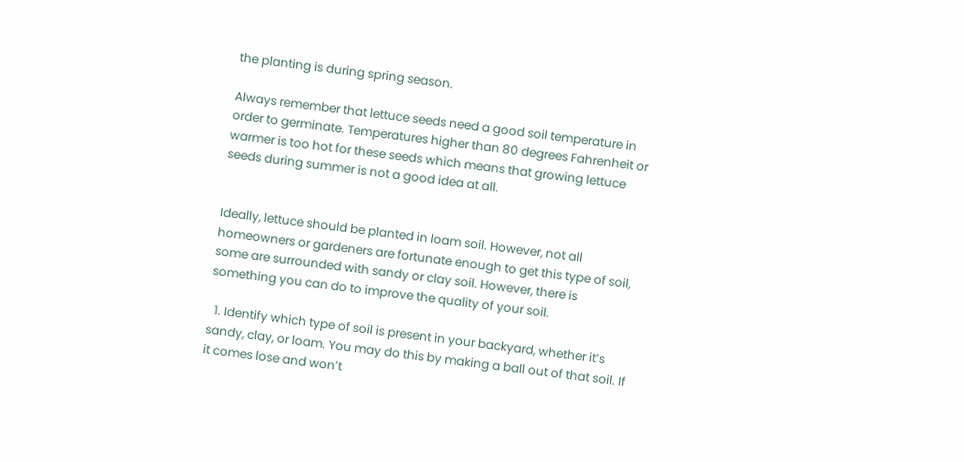the planting is during spring season.

Always remember that lettuce seeds need a good soil temperature in order to germinate. Temperatures higher than 80 degrees Fahrenheit or warmer is too hot for these seeds which means that growing lettuce seeds during summer is not a good idea at all.


Ideally, lettuce should be planted in loam soil. However, not all homeowners or gardeners are fortunate enough to get this type of soil, some are surrounded with sandy or clay soil. However, there is something you can do to improve the quality of your soil.

  1. Identify which type of soil is present in your backyard, whether it’s sandy, clay, or loam. You may do this by making a ball out of that soil. If it comes lose and won’t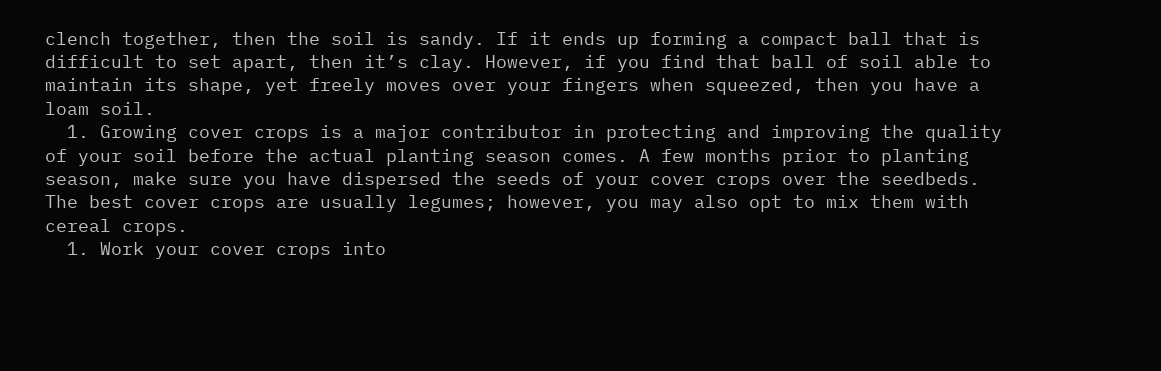clench together, then the soil is sandy. If it ends up forming a compact ball that is difficult to set apart, then it’s clay. However, if you find that ball of soil able to maintain its shape, yet freely moves over your fingers when squeezed, then you have a loam soil.
  1. Growing cover crops is a major contributor in protecting and improving the quality of your soil before the actual planting season comes. A few months prior to planting season, make sure you have dispersed the seeds of your cover crops over the seedbeds. The best cover crops are usually legumes; however, you may also opt to mix them with cereal crops.
  1. Work your cover crops into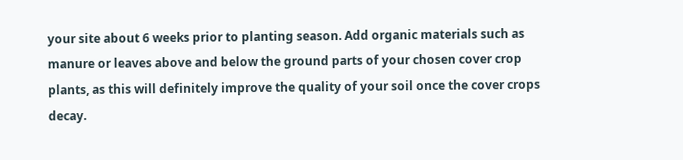your site about 6 weeks prior to planting season. Add organic materials such as manure or leaves above and below the ground parts of your chosen cover crop plants, as this will definitely improve the quality of your soil once the cover crops decay.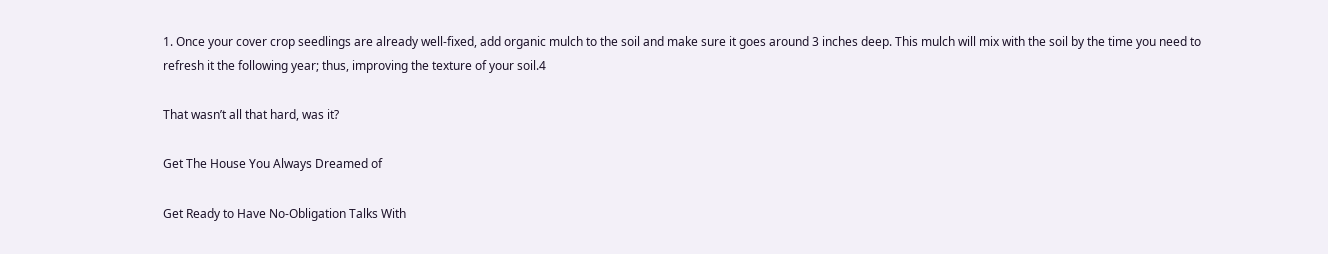1. Once your cover crop seedlings are already well-fixed, add organic mulch to the soil and make sure it goes around 3 inches deep. This mulch will mix with the soil by the time you need to refresh it the following year; thus, improving the texture of your soil.4

That wasn’t all that hard, was it?

Get The House You Always Dreamed of

Get Ready to Have No-Obligation Talks With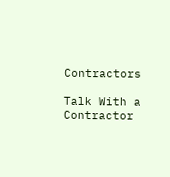Contractors

Talk With a Contractor